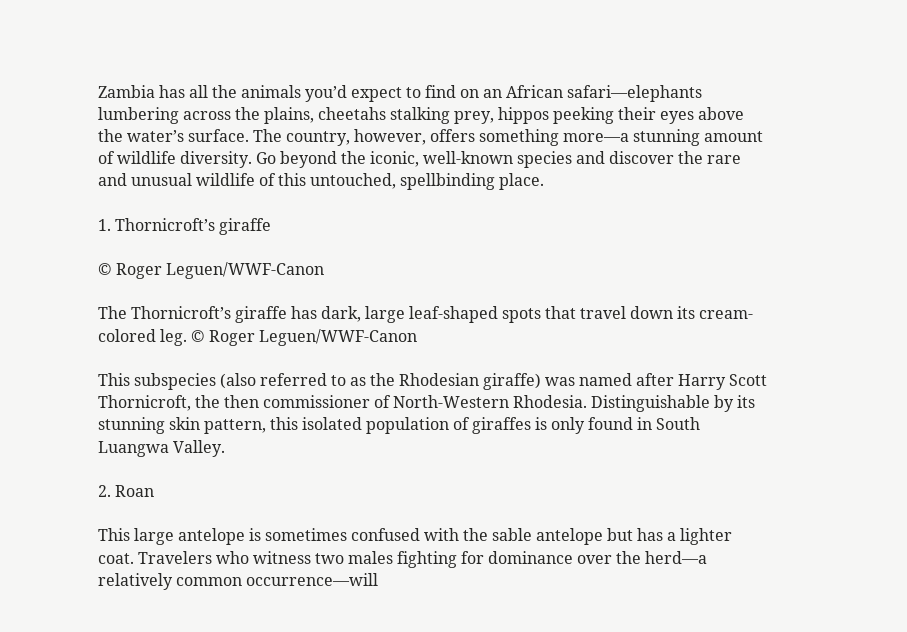Zambia has all the animals you’d expect to find on an African safari—elephants lumbering across the plains, cheetahs stalking prey, hippos peeking their eyes above the water’s surface. The country, however, offers something more—a stunning amount of wildlife diversity. Go beyond the iconic, well-known species and discover the rare and unusual wildlife of this untouched, spellbinding place.

1. Thornicroft’s giraffe

© Roger Leguen/WWF-Canon

The Thornicroft’s giraffe has dark, large leaf-shaped spots that travel down its cream-colored leg. © Roger Leguen/WWF-Canon

This subspecies (also referred to as the Rhodesian giraffe) was named after Harry Scott Thornicroft, the then commissioner of North-Western Rhodesia. Distinguishable by its stunning skin pattern, this isolated population of giraffes is only found in South Luangwa Valley.

2. Roan

This large antelope is sometimes confused with the sable antelope but has a lighter coat. Travelers who witness two males fighting for dominance over the herd—a relatively common occurrence—will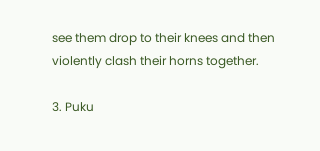see them drop to their knees and then violently clash their horns together.

3. Puku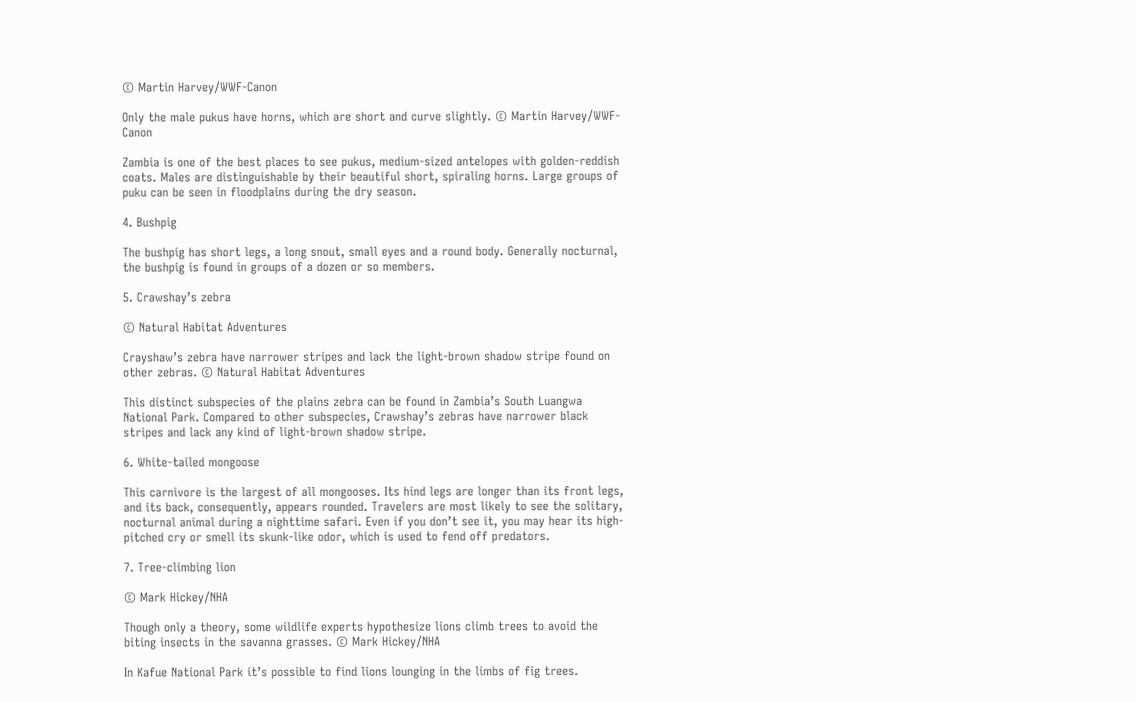© Martin Harvey/WWF-Canon

Only the male pukus have horns, which are short and curve slightly. © Martin Harvey/WWF-Canon

Zambia is one of the best places to see pukus, medium-sized antelopes with golden-reddish coats. Males are distinguishable by their beautiful short, spiraling horns. Large groups of puku can be seen in floodplains during the dry season.

4. Bushpig

The bushpig has short legs, a long snout, small eyes and a round body. Generally nocturnal, the bushpig is found in groups of a dozen or so members.

5. Crawshay’s zebra

© Natural Habitat Adventures

Crayshaw’s zebra have narrower stripes and lack the light-brown shadow stripe found on other zebras. © Natural Habitat Adventures

This distinct subspecies of the plains zebra can be found in Zambia’s South Luangwa National Park. Compared to other subspecies, Crawshay’s zebras have narrower black stripes and lack any kind of light-brown shadow stripe.

6. White-tailed mongoose

This carnivore is the largest of all mongooses. Its hind legs are longer than its front legs, and its back, consequently, appears rounded. Travelers are most likely to see the solitary, nocturnal animal during a nighttime safari. Even if you don’t see it, you may hear its high-pitched cry or smell its skunk-like odor, which is used to fend off predators.

7. Tree-climbing lion

© Mark Hickey/NHA

Though only a theory, some wildlife experts hypothesize lions climb trees to avoid the biting insects in the savanna grasses. © Mark Hickey/NHA

In Kafue National Park it’s possible to find lions lounging in the limbs of fig trees.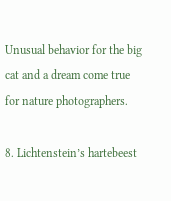Unusual behavior for the big cat and a dream come true for nature photographers.

8. Lichtenstein’s hartebeest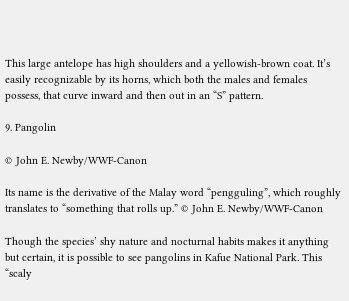This large antelope has high shoulders and a yellowish-brown coat. It’s easily recognizable by its horns, which both the males and females possess, that curve inward and then out in an “S” pattern.

9. Pangolin

© John E. Newby/WWF-Canon

Its name is the derivative of the Malay word “pengguling”, which roughly translates to “something that rolls up.” © John E. Newby/WWF-Canon

Though the species’ shy nature and nocturnal habits makes it anything but certain, it is possible to see pangolins in Kafue National Park. This “scaly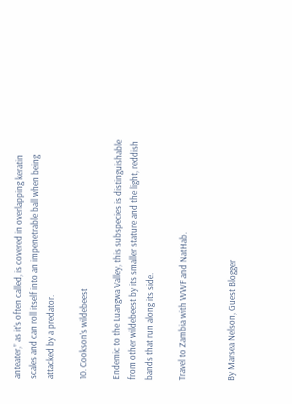anteater,” as it’s often called, is covered in overlapping keratin scales and can roll itself into an impenetrable ball when being attacked by a predator.

10. Cookson’s wildebeest

Endemic to the Luangwa Valley, this subspecies is distinguishable from other wildebeest by its smaller stature and the light, reddish bands that run along its side.

Travel to Zambia with WWF and NatHab.


By Marsea Nelson, Guest Blogger